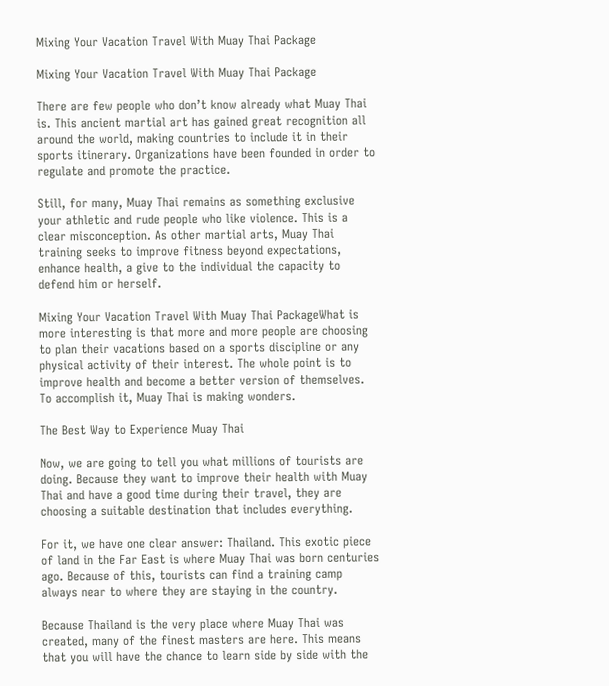Mixing Your Vacation Travel With Muay Thai Package

Mixing Your Vacation Travel With Muay Thai Package

There are few people who don’t know already what Muay Thai is. This ancient martial art has gained great recognition all around the world, making countries to include it in their sports itinerary. Organizations have been founded in order to regulate and promote the practice.

Still, for many, Muay Thai remains as something exclusive your athletic and rude people who like violence. This is a clear misconception. As other martial arts, Muay Thai training seeks to improve fitness beyond expectations, enhance health, a give to the individual the capacity to defend him or herself.

Mixing Your Vacation Travel With Muay Thai PackageWhat is more interesting is that more and more people are choosing to plan their vacations based on a sports discipline or any physical activity of their interest. The whole point is to improve health and become a better version of themselves. To accomplish it, Muay Thai is making wonders.

The Best Way to Experience Muay Thai

Now, we are going to tell you what millions of tourists are doing. Because they want to improve their health with Muay Thai and have a good time during their travel, they are choosing a suitable destination that includes everything.

For it, we have one clear answer: Thailand. This exotic piece of land in the Far East is where Muay Thai was born centuries ago. Because of this, tourists can find a training camp always near to where they are staying in the country.

Because Thailand is the very place where Muay Thai was created, many of the finest masters are here. This means that you will have the chance to learn side by side with the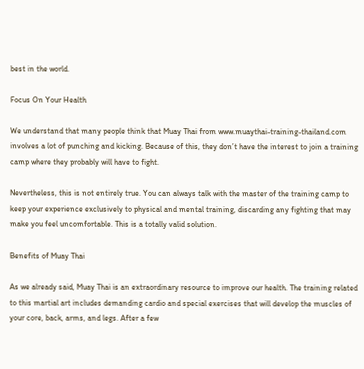best in the world.

Focus On Your Health

We understand that many people think that Muay Thai from www.muaythai-training-thailand.com involves a lot of punching and kicking. Because of this, they don’t have the interest to join a training camp where they probably will have to fight.

Nevertheless, this is not entirely true. You can always talk with the master of the training camp to keep your experience exclusively to physical and mental training, discarding any fighting that may make you feel uncomfortable. This is a totally valid solution.

Benefits of Muay Thai

As we already said, Muay Thai is an extraordinary resource to improve our health. The training related to this martial art includes demanding cardio and special exercises that will develop the muscles of your core, back, arms, and legs. After a few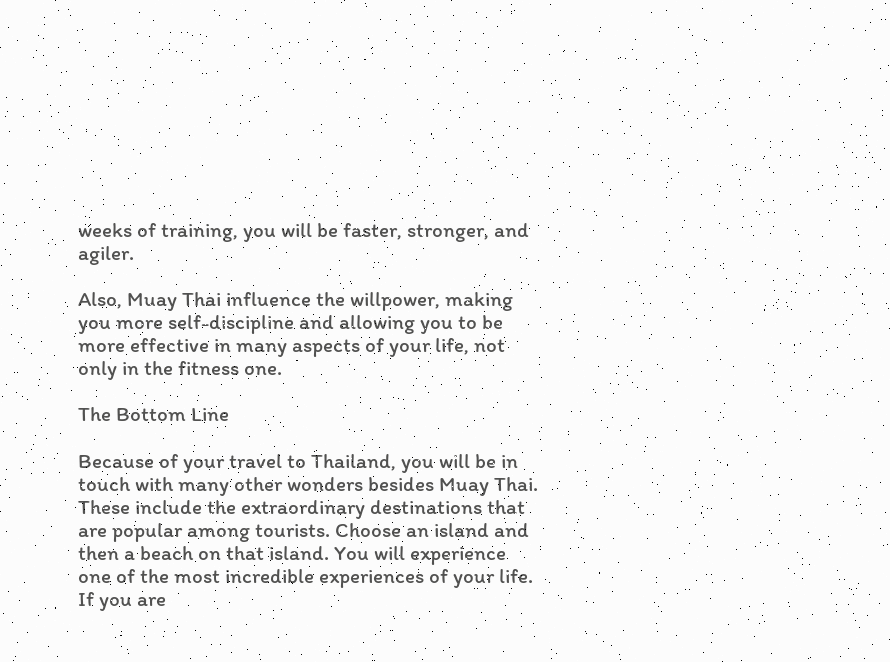weeks of training, you will be faster, stronger, and agiler.

Also, Muay Thai influence the willpower, making you more self-discipline and allowing you to be more effective in many aspects of your life, not only in the fitness one.

The Bottom Line

Because of your travel to Thailand, you will be in touch with many other wonders besides Muay Thai. These include the extraordinary destinations that are popular among tourists. Choose an island and then a beach on that island. You will experience one of the most incredible experiences of your life. If you are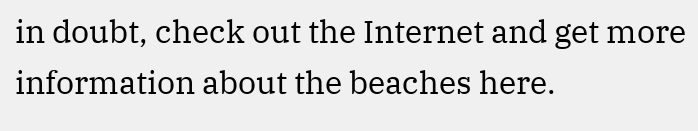in doubt, check out the Internet and get more information about the beaches here.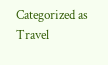Categorized as Travel